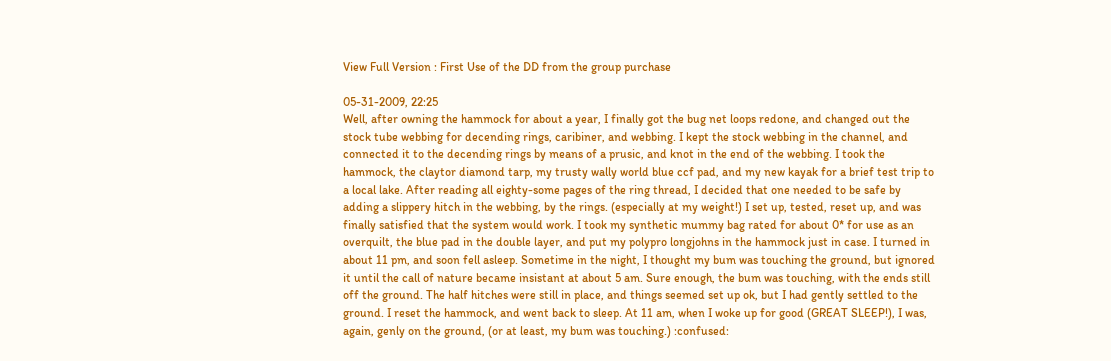View Full Version : First Use of the DD from the group purchase

05-31-2009, 22:25
Well, after owning the hammock for about a year, I finally got the bug net loops redone, and changed out the stock tube webbing for decending rings, caribiner, and webbing. I kept the stock webbing in the channel, and connected it to the decending rings by means of a prusic, and knot in the end of the webbing. I took the hammock, the claytor diamond tarp, my trusty wally world blue ccf pad, and my new kayak for a brief test trip to a local lake. After reading all eighty-some pages of the ring thread, I decided that one needed to be safe by adding a slippery hitch in the webbing, by the rings. (especially at my weight!) I set up, tested, reset up, and was finally satisfied that the system would work. I took my synthetic mummy bag rated for about 0* for use as an overquilt, the blue pad in the double layer, and put my polypro longjohns in the hammock just in case. I turned in about 11 pm, and soon fell asleep. Sometime in the night, I thought my bum was touching the ground, but ignored it until the call of nature became insistant at about 5 am. Sure enough, the bum was touching, with the ends still off the ground. The half hitches were still in place, and things seemed set up ok, but I had gently settled to the ground. I reset the hammock, and went back to sleep. At 11 am, when I woke up for good (GREAT SLEEP!), I was, again, genly on the ground, (or at least, my bum was touching.) :confused: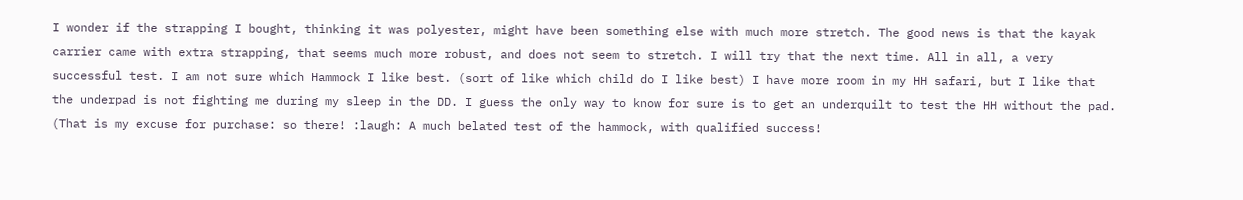I wonder if the strapping I bought, thinking it was polyester, might have been something else with much more stretch. The good news is that the kayak carrier came with extra strapping, that seems much more robust, and does not seem to stretch. I will try that the next time. All in all, a very successful test. I am not sure which Hammock I like best. (sort of like which child do I like best) I have more room in my HH safari, but I like that the underpad is not fighting me during my sleep in the DD. I guess the only way to know for sure is to get an underquilt to test the HH without the pad. (That is my excuse for purchase: so there! :laugh: A much belated test of the hammock, with qualified success!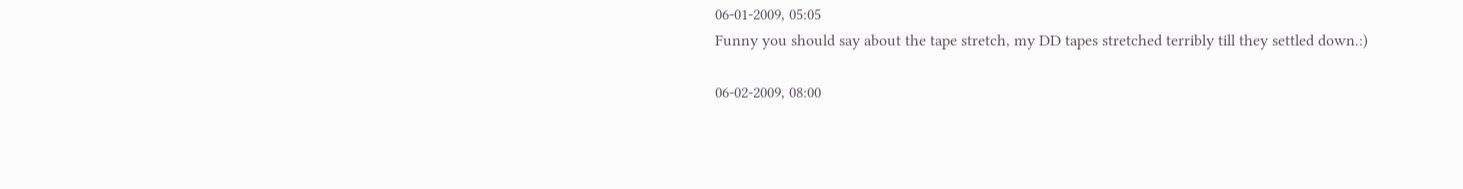06-01-2009, 05:05
Funny you should say about the tape stretch, my DD tapes stretched terribly till they settled down.:)

06-02-2009, 08:00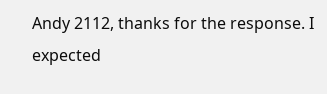Andy 2112, thanks for the response. I expected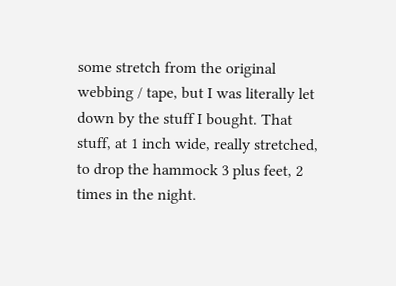some stretch from the original webbing / tape, but I was literally let down by the stuff I bought. That stuff, at 1 inch wide, really stretched, to drop the hammock 3 plus feet, 2 times in the night.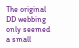The original DD webbing only seemed a small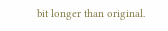bit longer than original.